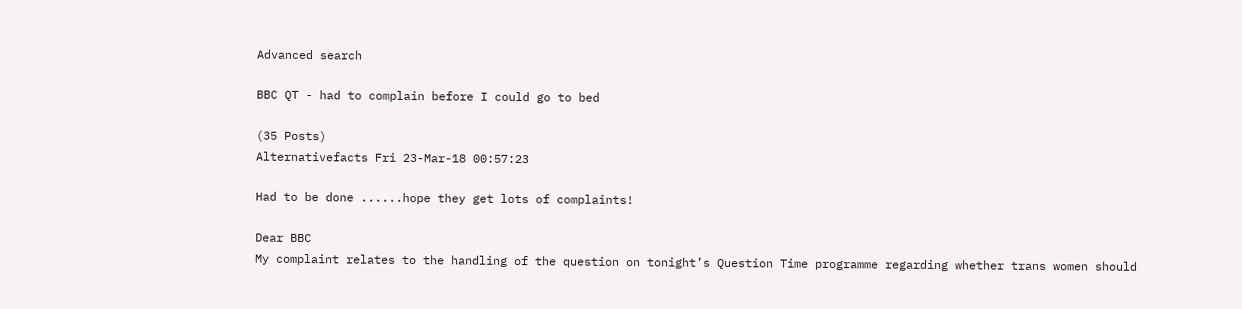Advanced search

BBC QT - had to complain before I could go to bed

(35 Posts)
Alternativefacts Fri 23-Mar-18 00:57:23

Had to be done ......hope they get lots of complaints!

Dear BBC
My complaint relates to the handling of the question on tonight’s Question Time programme regarding whether trans women should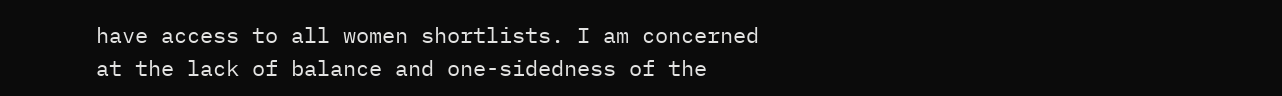have access to all women shortlists. I am concerned at the lack of balance and one-sidedness of the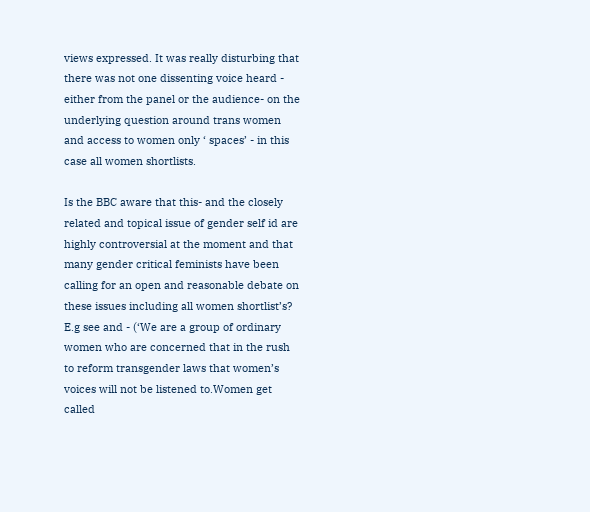views expressed. It was really disturbing that there was not one dissenting voice heard - either from the panel or the audience- on the underlying question around trans women and access to women only ‘ spaces’ - in this case all women shortlists.

Is the BBC aware that this- and the closely related and topical issue of gender self id are highly controversial at the moment and that many gender critical feminists have been calling for an open and reasonable debate on these issues including all women shortlist’s?
E.g see and - (‘We are a group of ordinary women who are concerned that in the rush to reform transgender laws that women’s voices will not be listened to.Women get called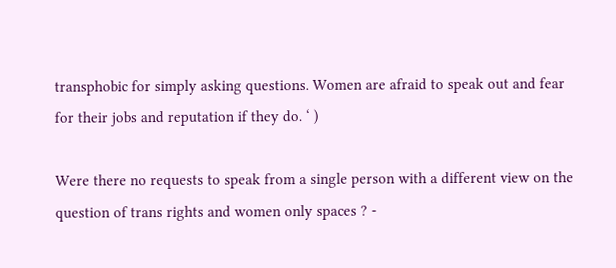transphobic for simply asking questions. Women are afraid to speak out and fear for their jobs and reputation if they do. ‘ )

Were there no requests to speak from a single person with a different view on the question of trans rights and women only spaces ? -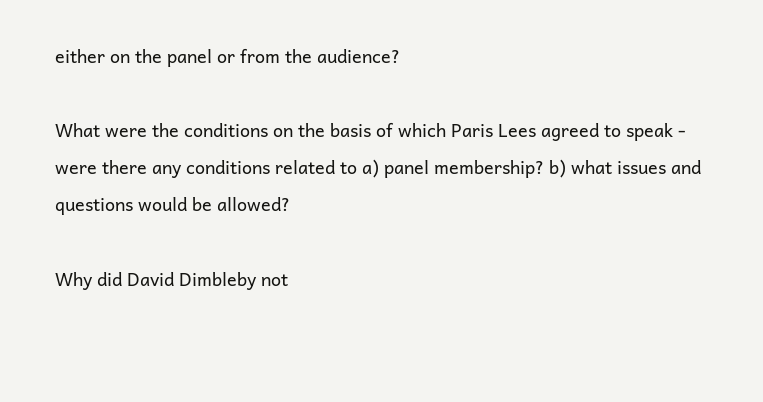either on the panel or from the audience?

What were the conditions on the basis of which Paris Lees agreed to speak - were there any conditions related to a) panel membership? b) what issues and questions would be allowed?

Why did David Dimbleby not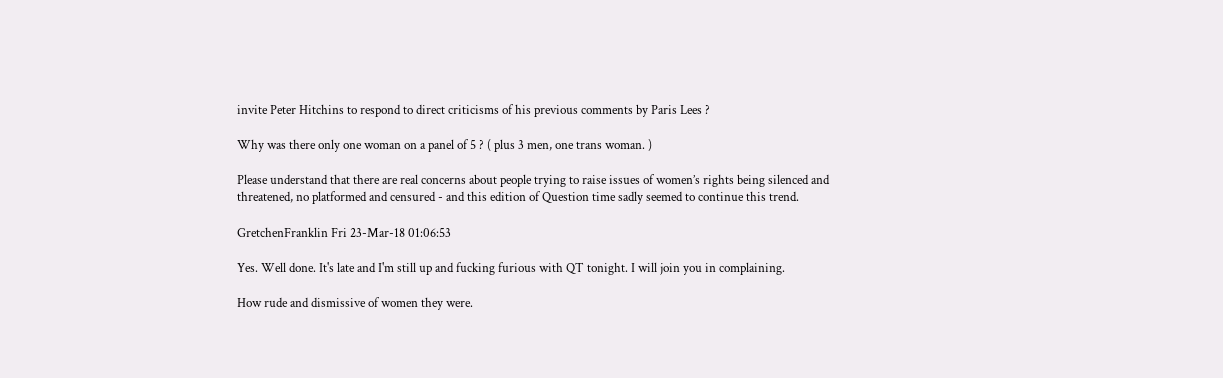invite Peter Hitchins to respond to direct criticisms of his previous comments by Paris Lees ?

Why was there only one woman on a panel of 5 ? ( plus 3 men, one trans woman. )

Please understand that there are real concerns about people trying to raise issues of women’s rights being silenced and threatened, no platformed and censured - and this edition of Question time sadly seemed to continue this trend.

GretchenFranklin Fri 23-Mar-18 01:06:53

Yes. Well done. It's late and I'm still up and fucking furious with QT tonight. I will join you in complaining.

How rude and dismissive of women they were.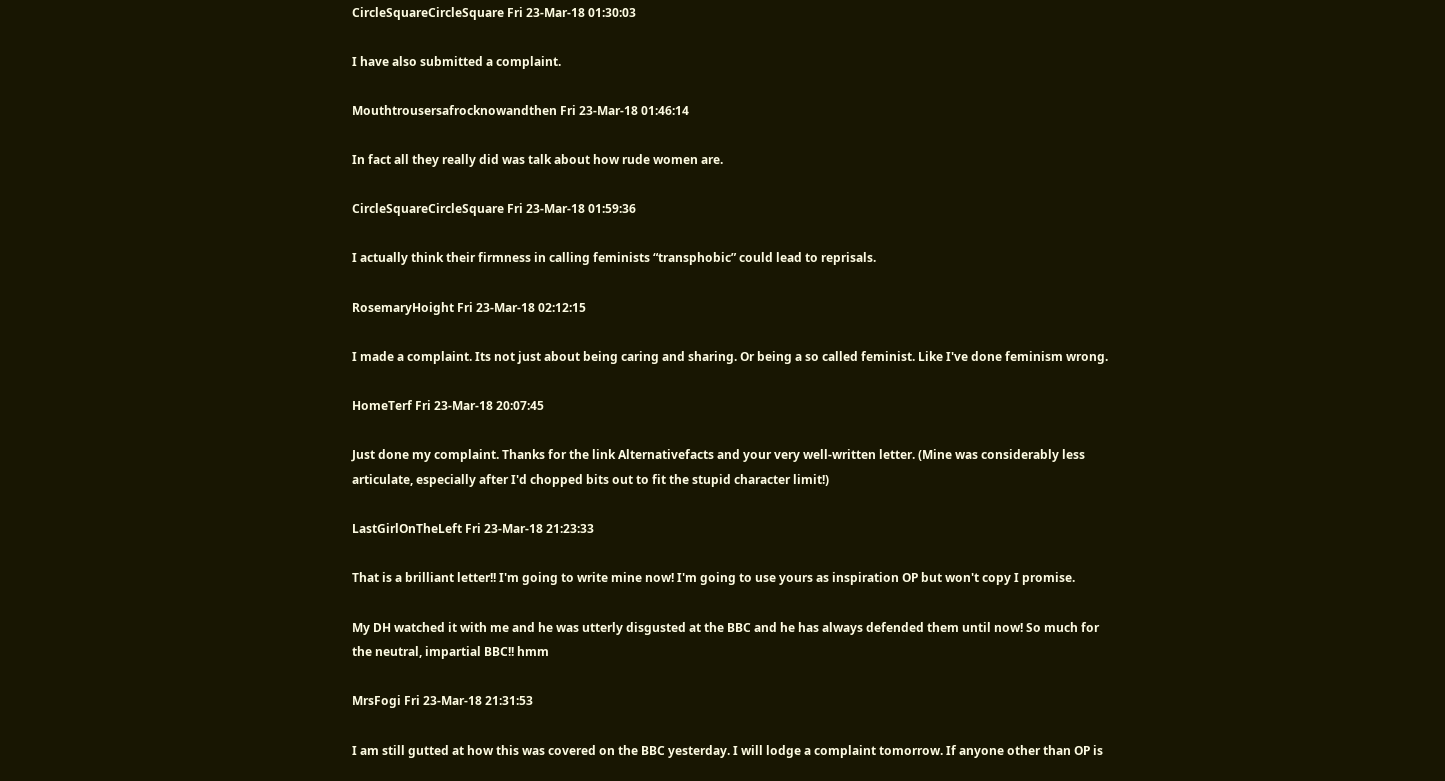CircleSquareCircleSquare Fri 23-Mar-18 01:30:03

I have also submitted a complaint.

Mouthtrousersafrocknowandthen Fri 23-Mar-18 01:46:14

In fact all they really did was talk about how rude women are.

CircleSquareCircleSquare Fri 23-Mar-18 01:59:36

I actually think their firmness in calling feminists “transphobic” could lead to reprisals.

RosemaryHoight Fri 23-Mar-18 02:12:15

I made a complaint. Its not just about being caring and sharing. Or being a so called feminist. Like I've done feminism wrong.

HomeTerf Fri 23-Mar-18 20:07:45

Just done my complaint. Thanks for the link Alternativefacts and your very well-written letter. (Mine was considerably less articulate, especially after I'd chopped bits out to fit the stupid character limit!)

LastGirlOnTheLeft Fri 23-Mar-18 21:23:33

That is a brilliant letter!! I'm going to write mine now! I'm going to use yours as inspiration OP but won't copy I promise.

My DH watched it with me and he was utterly disgusted at the BBC and he has always defended them until now! So much for the neutral, impartial BBC!! hmm

MrsFogi Fri 23-Mar-18 21:31:53

I am still gutted at how this was covered on the BBC yesterday. I will lodge a complaint tomorrow. If anyone other than OP is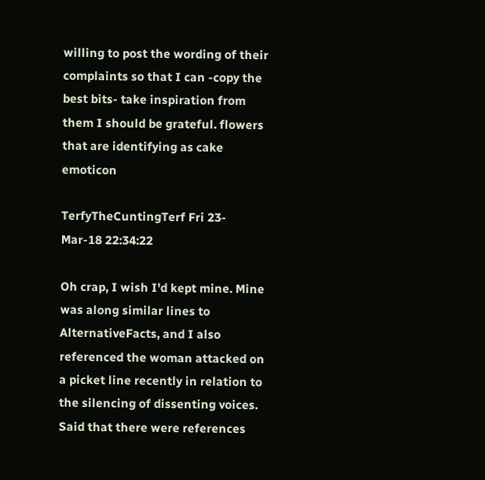willing to post the wording of their complaints so that I can -copy the best bits- take inspiration from them I should be grateful. flowers that are identifying as cake emoticon

TerfyTheCuntingTerf Fri 23-Mar-18 22:34:22

Oh crap, I wish I'd kept mine. Mine was along similar lines to AlternativeFacts, and I also referenced the woman attacked on a picket line recently in relation to the silencing of dissenting voices. Said that there were references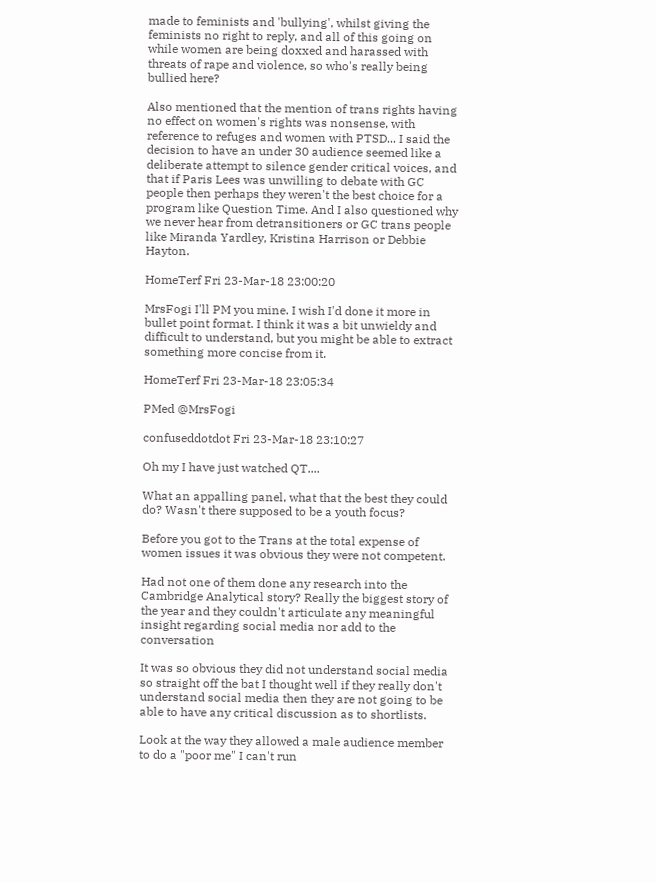made to feminists and 'bullying', whilst giving the feminists no right to reply, and all of this going on while women are being doxxed and harassed with threats of rape and violence, so who's really being bullied here?

Also mentioned that the mention of trans rights having no effect on women's rights was nonsense, with reference to refuges and women with PTSD... I said the decision to have an under 30 audience seemed like a deliberate attempt to silence gender critical voices, and that if Paris Lees was unwilling to debate with GC people then perhaps they weren't the best choice for a program like Question Time. And I also questioned why we never hear from detransitioners or GC trans people like Miranda Yardley, Kristina Harrison or Debbie Hayton.

HomeTerf Fri 23-Mar-18 23:00:20

MrsFogi I'll PM you mine. I wish I'd done it more in bullet point format. I think it was a bit unwieldy and difficult to understand, but you might be able to extract something more concise from it.

HomeTerf Fri 23-Mar-18 23:05:34

PMed @MrsFogi

confuseddotdot Fri 23-Mar-18 23:10:27

Oh my I have just watched QT....

What an appalling panel, what that the best they could do? Wasn't there supposed to be a youth focus?

Before you got to the Trans at the total expense of women issues it was obvious they were not competent.

Had not one of them done any research into the Cambridge Analytical story? Really the biggest story of the year and they couldn't articulate any meaningful insight regarding social media nor add to the conversation

It was so obvious they did not understand social media so straight off the bat I thought well if they really don't understand social media then they are not going to be able to have any critical discussion as to shortlists.

Look at the way they allowed a male audience member to do a "poor me" I can't run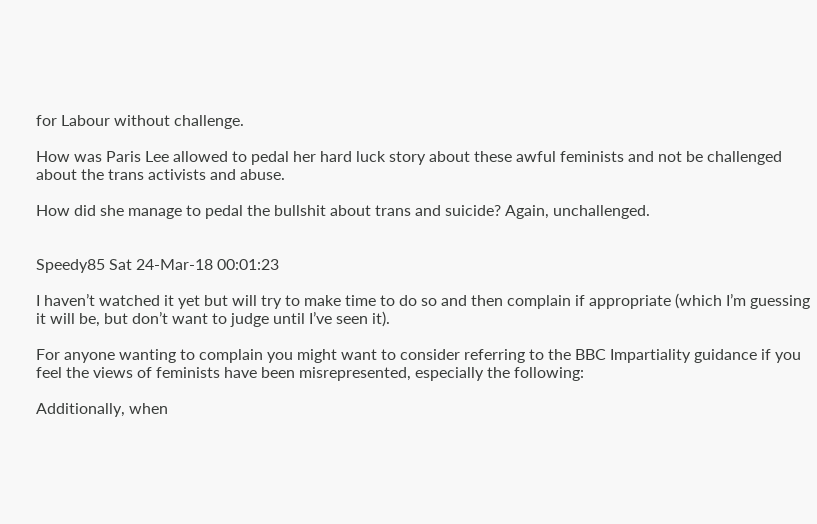for Labour without challenge.

How was Paris Lee allowed to pedal her hard luck story about these awful feminists and not be challenged about the trans activists and abuse.

How did she manage to pedal the bullshit about trans and suicide? Again, unchallenged.


Speedy85 Sat 24-Mar-18 00:01:23

I haven’t watched it yet but will try to make time to do so and then complain if appropriate (which I’m guessing it will be, but don’t want to judge until I’ve seen it).

For anyone wanting to complain you might want to consider referring to the BBC Impartiality guidance if you feel the views of feminists have been misrepresented, especially the following:

Additionally, when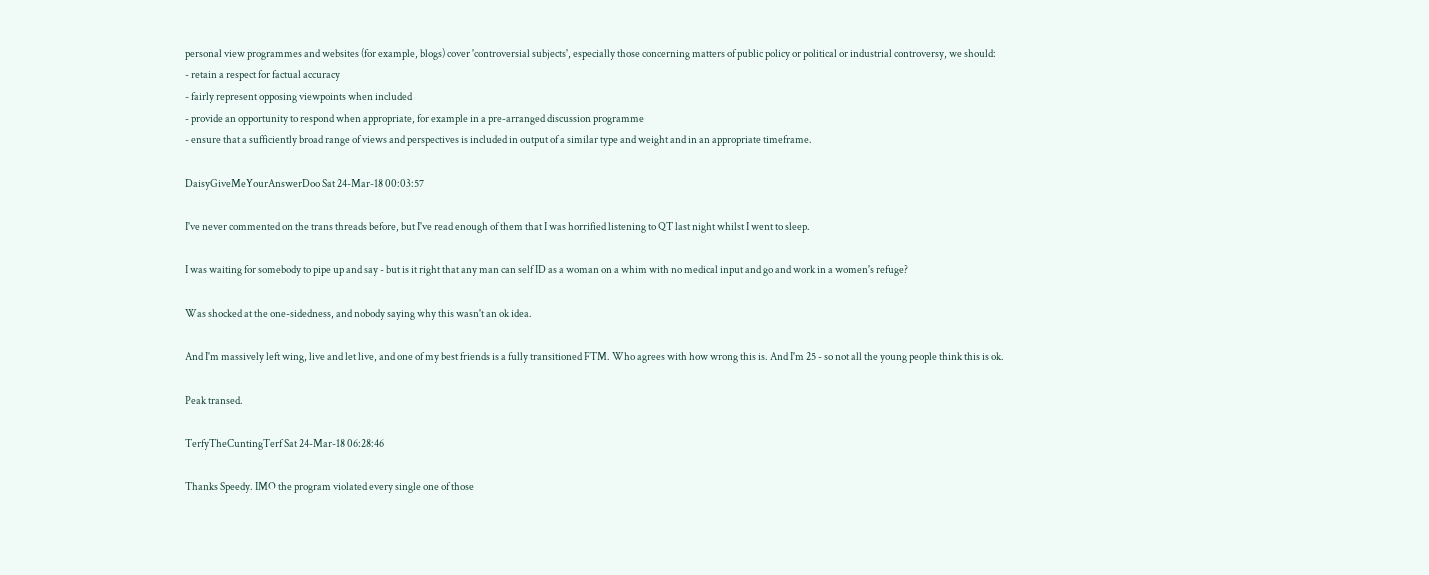personal view programmes and websites (for example, blogs) cover 'controversial subjects', especially those concerning matters of public policy or political or industrial controversy, we should:
- retain a respect for factual accuracy
- fairly represent opposing viewpoints when included
- provide an opportunity to respond when appropriate, for example in a pre-arranged discussion programme
- ensure that a sufficiently broad range of views and perspectives is included in output of a similar type and weight and in an appropriate timeframe.

DaisyGiveMeYourAnswerDoo Sat 24-Mar-18 00:03:57

I've never commented on the trans threads before, but I've read enough of them that I was horrified listening to QT last night whilst I went to sleep.

I was waiting for somebody to pipe up and say - but is it right that any man can self ID as a woman on a whim with no medical input and go and work in a women's refuge?

Was shocked at the one-sidedness, and nobody saying why this wasn't an ok idea.

And I'm massively left wing, live and let live, and one of my best friends is a fully transitioned FTM. Who agrees with how wrong this is. And I'm 25 - so not all the young people think this is ok.

Peak transed.

TerfyTheCuntingTerf Sat 24-Mar-18 06:28:46

Thanks Speedy. IMO the program violated every single one of those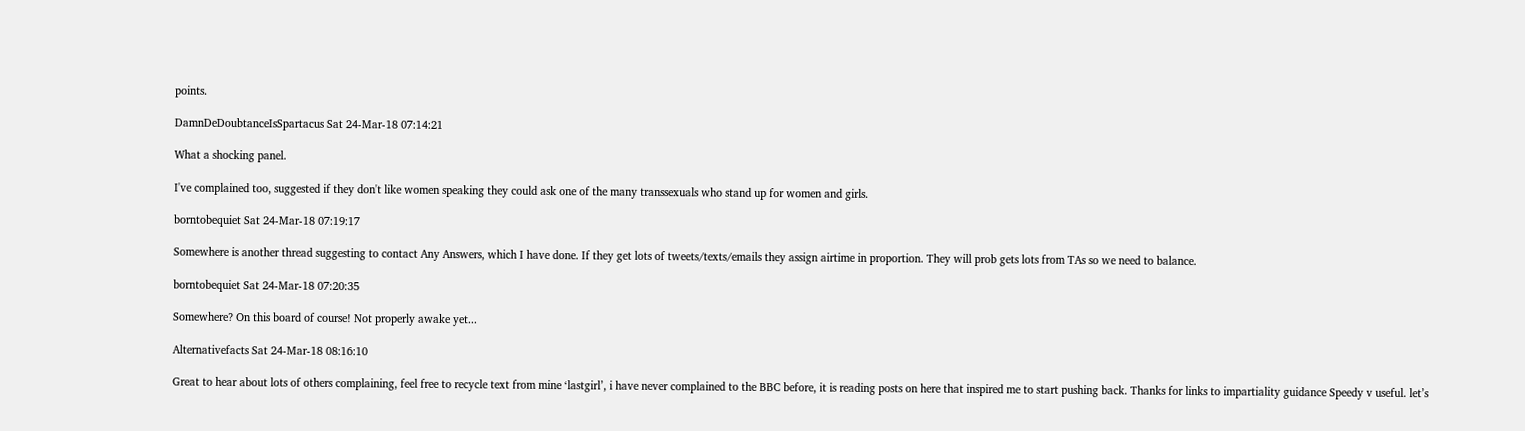points.

DamnDeDoubtanceIsSpartacus Sat 24-Mar-18 07:14:21

What a shocking panel.

I've complained too, suggested if they don't like women speaking they could ask one of the many transsexuals who stand up for women and girls.

borntobequiet Sat 24-Mar-18 07:19:17

Somewhere is another thread suggesting to contact Any Answers, which I have done. If they get lots of tweets/texts/emails they assign airtime in proportion. They will prob gets lots from TAs so we need to balance.

borntobequiet Sat 24-Mar-18 07:20:35

Somewhere? On this board of course! Not properly awake yet...

Alternativefacts Sat 24-Mar-18 08:16:10

Great to hear about lots of others complaining, feel free to recycle text from mine ‘lastgirl’, i have never complained to the BBC before, it is reading posts on here that inspired me to start pushing back. Thanks for links to impartiality guidance Speedy v useful. let’s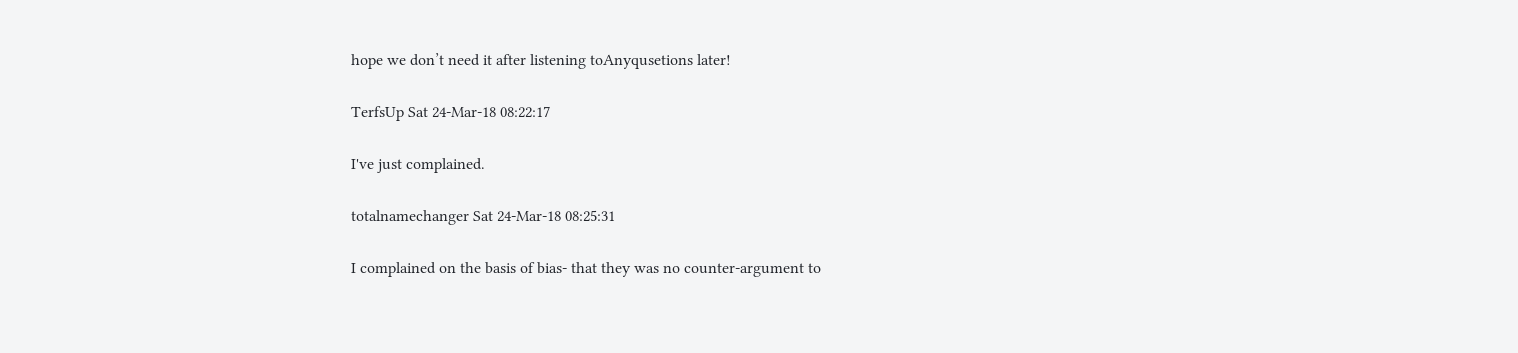hope we don’t need it after listening toAnyqusetions later!

TerfsUp Sat 24-Mar-18 08:22:17

I've just complained.

totalnamechanger Sat 24-Mar-18 08:25:31

I complained on the basis of bias- that they was no counter-argument to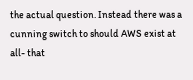the actual question. Instead there was a cunning switch to should AWS exist at all- that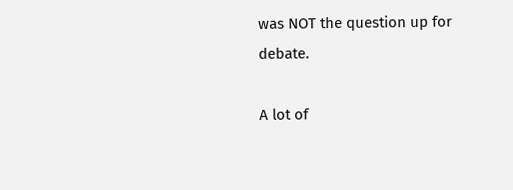was NOT the question up for debate.

A lot of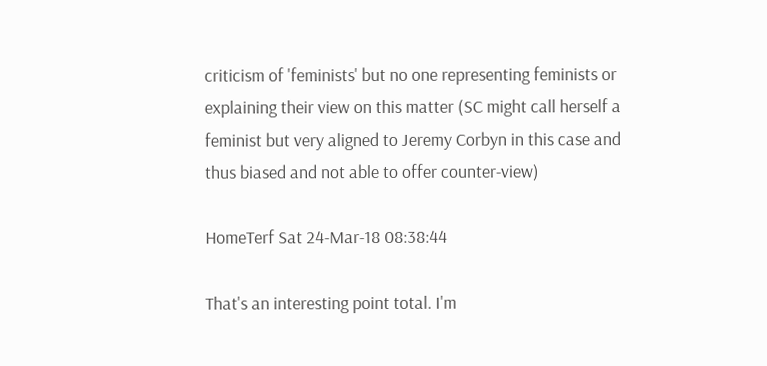criticism of 'feminists' but no one representing feminists or explaining their view on this matter (SC might call herself a feminist but very aligned to Jeremy Corbyn in this case and thus biased and not able to offer counter-view)

HomeTerf Sat 24-Mar-18 08:38:44

That's an interesting point total. I'm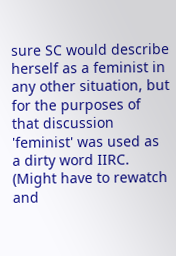sure SC would describe herself as a feminist in any other situation, but for the purposes of that discussion 'feminist' was used as a dirty word IIRC. (Might have to rewatch and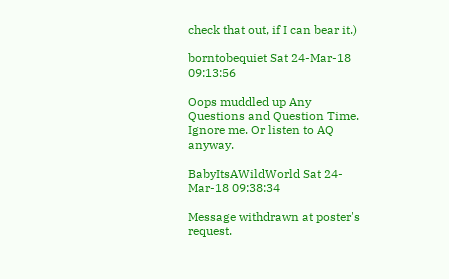check that out, if I can bear it.)

borntobequiet Sat 24-Mar-18 09:13:56

Oops muddled up Any Questions and Question Time. Ignore me. Or listen to AQ anyway.

BabyItsAWildWorld Sat 24-Mar-18 09:38:34

Message withdrawn at poster's request.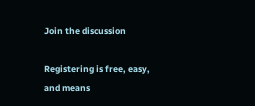Join the discussion

Registering is free, easy, and means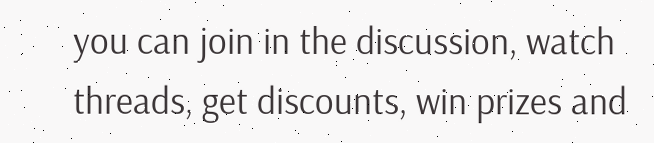you can join in the discussion, watch threads, get discounts, win prizes and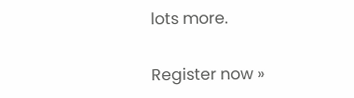lots more.

Register now »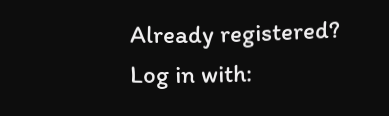Already registered? Log in with: